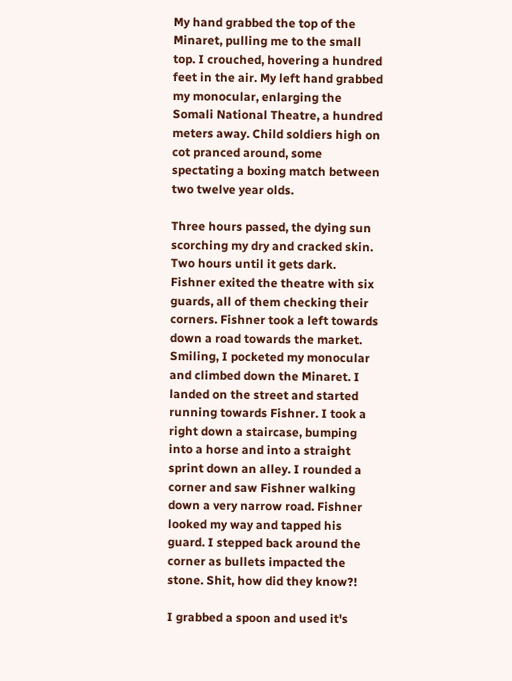My hand grabbed the top of the Minaret, pulling me to the small top. I crouched, hovering a hundred feet in the air. My left hand grabbed my monocular, enlarging the Somali National Theatre, a hundred meters away. Child soldiers high on cot pranced around, some spectating a boxing match between two twelve year olds.

Three hours passed, the dying sun scorching my dry and cracked skin. Two hours until it gets dark. Fishner exited the theatre with six guards, all of them checking their corners. Fishner took a left towards down a road towards the market. Smiling, I pocketed my monocular and climbed down the Minaret. I landed on the street and started running towards Fishner. I took a right down a staircase, bumping into a horse and into a straight sprint down an alley. I rounded a corner and saw Fishner walking down a very narrow road. Fishner looked my way and tapped his guard. I stepped back around the corner as bullets impacted the stone. Shit, how did they know?!

I grabbed a spoon and used it's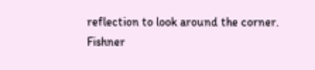reflection to look around the corner. Fishner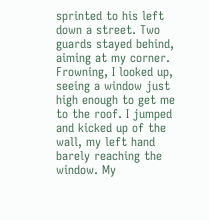sprinted to his left down a street. Two guards stayed behind, aiming at my corner. Frowning, I looked up, seeing a window just high enough to get me to the roof. I jumped and kicked up of the wall, my left hand barely reaching the window. My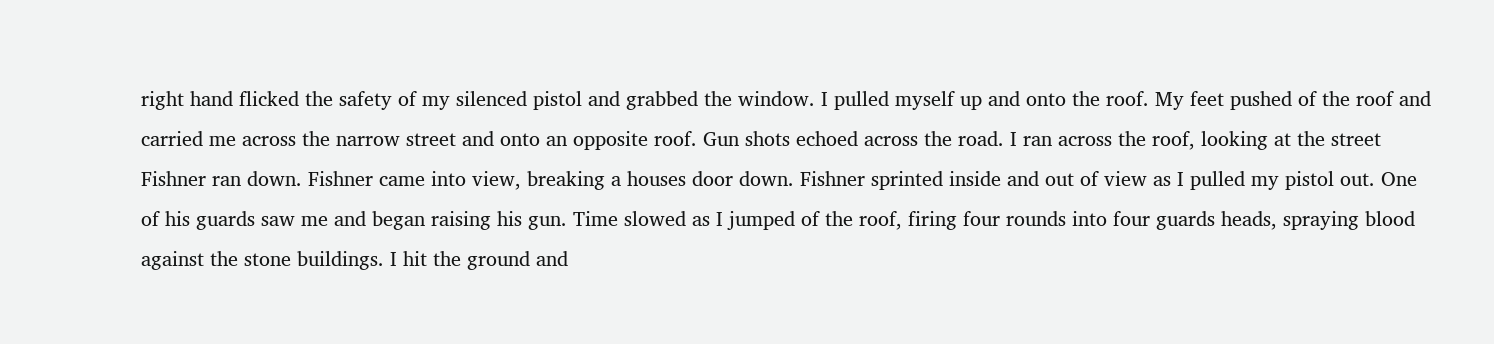right hand flicked the safety of my silenced pistol and grabbed the window. I pulled myself up and onto the roof. My feet pushed of the roof and carried me across the narrow street and onto an opposite roof. Gun shots echoed across the road. I ran across the roof, looking at the street Fishner ran down. Fishner came into view, breaking a houses door down. Fishner sprinted inside and out of view as I pulled my pistol out. One of his guards saw me and began raising his gun. Time slowed as I jumped of the roof, firing four rounds into four guards heads, spraying blood against the stone buildings. I hit the ground and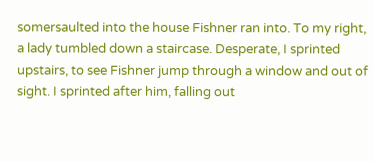somersaulted into the house Fishner ran into. To my right, a lady tumbled down a staircase. Desperate, I sprinted upstairs, to see Fishner jump through a window and out of sight. I sprinted after him, falling out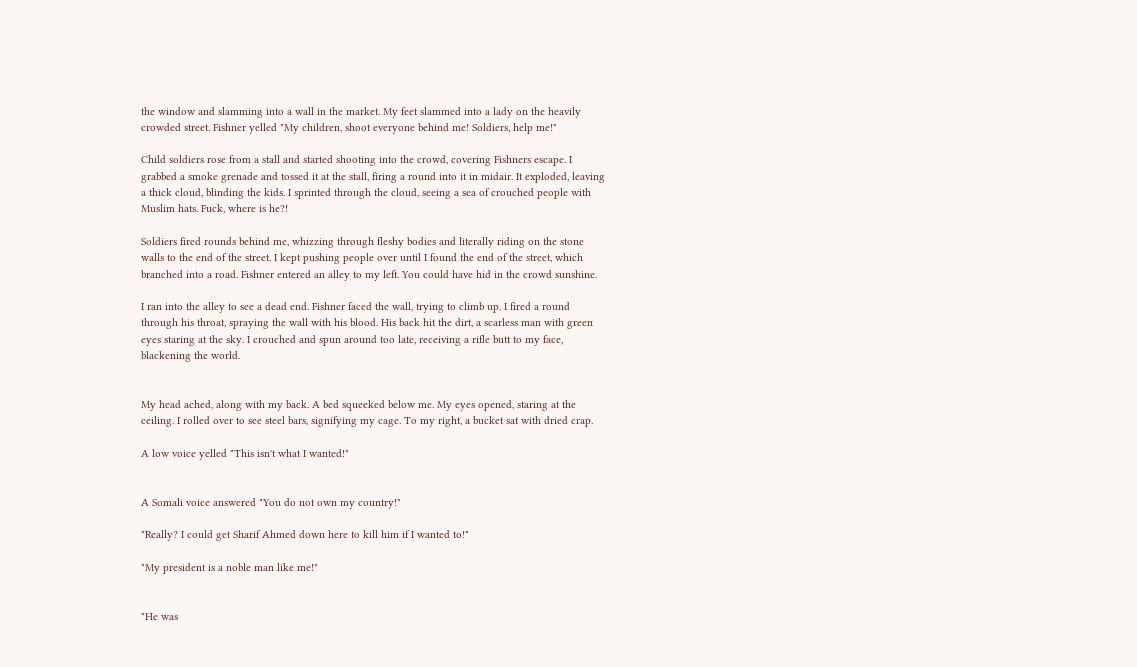the window and slamming into a wall in the market. My feet slammed into a lady on the heavily crowded street. Fishner yelled "My children, shoot everyone behind me! Soldiers, help me!"

Child soldiers rose from a stall and started shooting into the crowd, covering Fishners escape. I grabbed a smoke grenade and tossed it at the stall, firing a round into it in midair. It exploded, leaving a thick cloud, blinding the kids. I sprinted through the cloud, seeing a sea of crouched people with Muslim hats. Fuck, where is he?!

Soldiers fired rounds behind me, whizzing through fleshy bodies and literally riding on the stone walls to the end of the street. I kept pushing people over until I found the end of the street, which branched into a road. Fishner entered an alley to my left. You could have hid in the crowd sunshine.

I ran into the alley to see a dead end. Fishner faced the wall, trying to climb up. I fired a round through his throat, spraying the wall with his blood. His back hit the dirt, a scarless man with green eyes staring at the sky. I crouched and spun around too late, receiving a rifle butt to my face, blackening the world.


My head ached, along with my back. A bed squeeked below me. My eyes opened, staring at the ceiling. I rolled over to see steel bars, signifying my cage. To my right, a bucket sat with dried crap.

A low voice yelled "This isn't what I wanted!"


A Somali voice answered "You do not own my country!"

"Really? I could get Sharif Ahmed down here to kill him if I wanted to!"

"My president is a noble man like me!"


"He was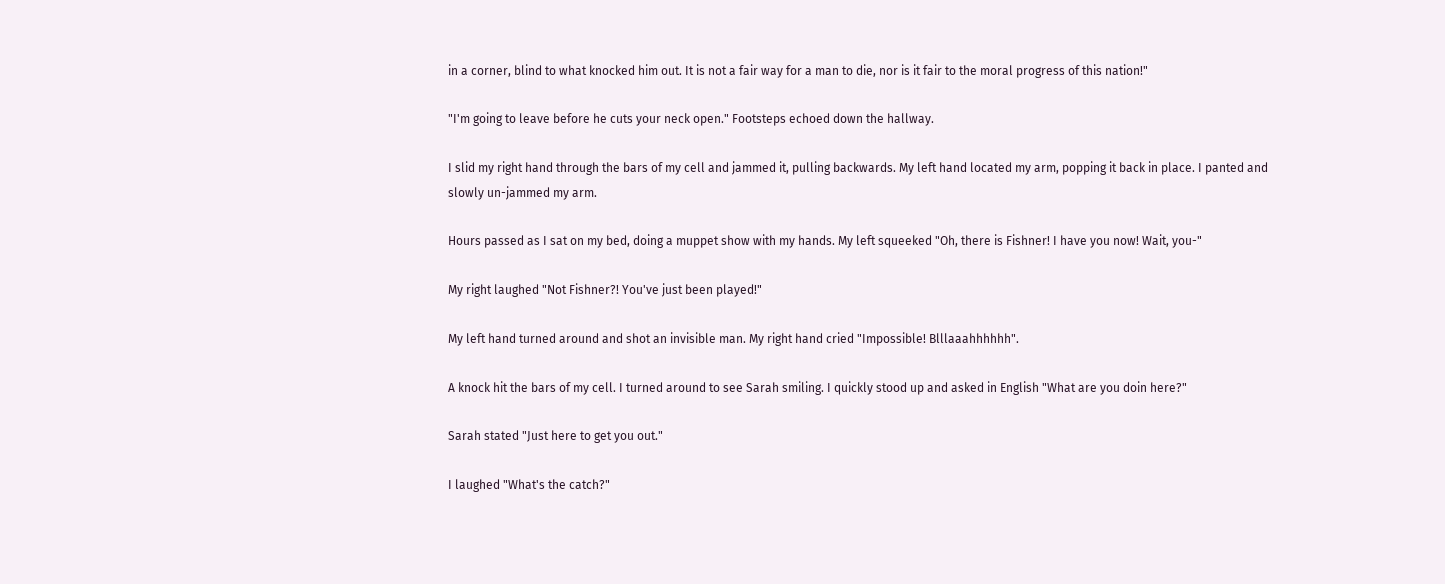in a corner, blind to what knocked him out. It is not a fair way for a man to die, nor is it fair to the moral progress of this nation!"

"I'm going to leave before he cuts your neck open." Footsteps echoed down the hallway.

I slid my right hand through the bars of my cell and jammed it, pulling backwards. My left hand located my arm, popping it back in place. I panted and slowly un-jammed my arm.

Hours passed as I sat on my bed, doing a muppet show with my hands. My left squeeked "Oh, there is Fishner! I have you now! Wait, you-"

My right laughed "Not Fishner?! You've just been played!"

My left hand turned around and shot an invisible man. My right hand cried "Impossible! Blllaaahhhhhh".

A knock hit the bars of my cell. I turned around to see Sarah smiling. I quickly stood up and asked in English "What are you doin here?"

Sarah stated "Just here to get you out."

I laughed "What's the catch?"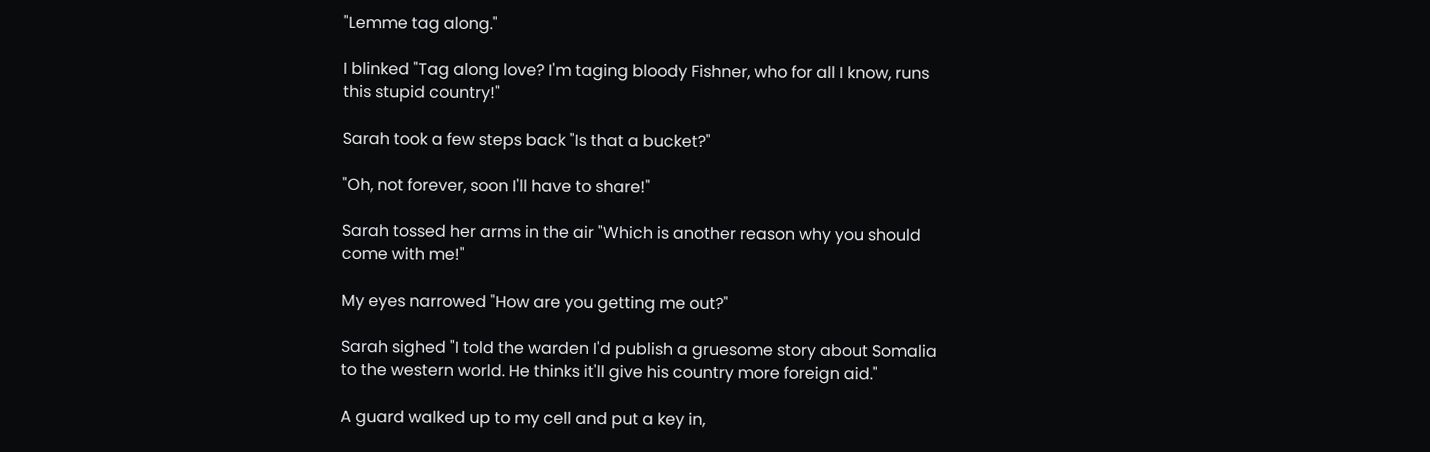"Lemme tag along."

I blinked "Tag along love? I'm taging bloody Fishner, who for all I know, runs this stupid country!"

Sarah took a few steps back "Is that a bucket?"

"Oh, not forever, soon I'll have to share!"

Sarah tossed her arms in the air "Which is another reason why you should come with me!"

My eyes narrowed "How are you getting me out?"

Sarah sighed "I told the warden I'd publish a gruesome story about Somalia to the western world. He thinks it'll give his country more foreign aid."

A guard walked up to my cell and put a key in,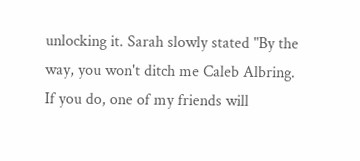unlocking it. Sarah slowly stated "By the way, you won't ditch me Caleb Albring. If you do, one of my friends will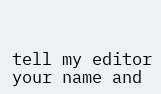tell my editor your name and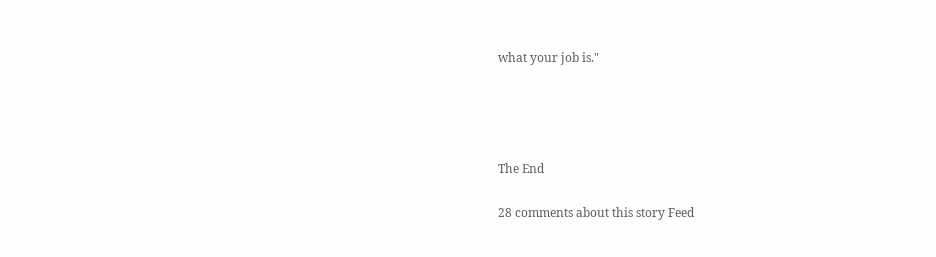what your job is."




The End

28 comments about this story Feed